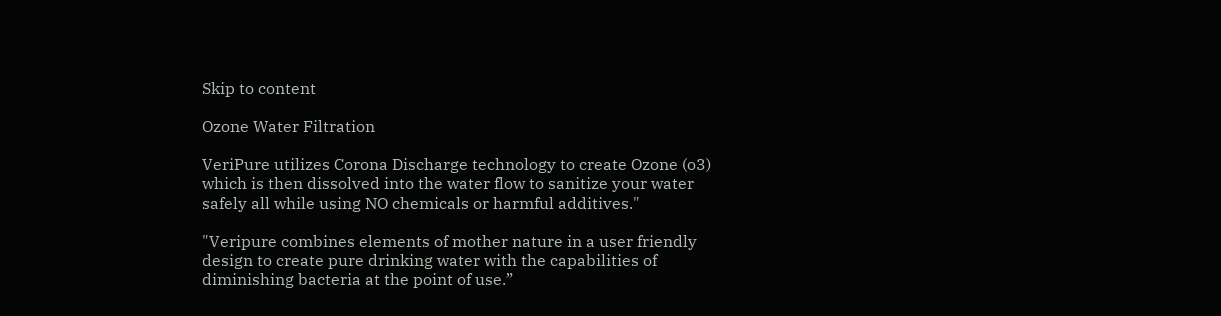Skip to content

Ozone Water Filtration

VeriPure utilizes Corona Discharge technology to create Ozone (o3) which is then dissolved into the water flow to sanitize your water safely all while using NO chemicals or harmful additives."

"Veripure combines elements of mother nature in a user friendly design to create pure drinking water with the capabilities of diminishing bacteria at the point of use.”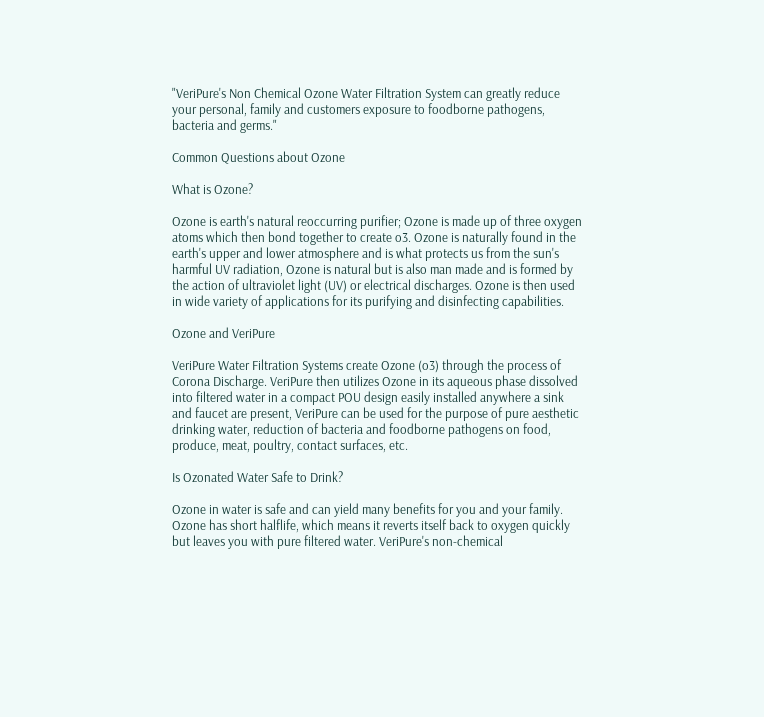"VeriPure's Non Chemical Ozone Water Filtration System can greatly reduce your personal, family and customers exposure to foodborne pathogens, bacteria and germs."

Common Questions about Ozone

What is Ozone?

Ozone is earth's natural reoccurring purifier; Ozone is made up of three oxygen atoms which then bond together to create o3. Ozone is naturally found in the earth's upper and lower atmosphere and is what protects us from the sun's harmful UV radiation, Ozone is natural but is also man made and is formed by the action of ultraviolet light (UV) or electrical discharges. Ozone is then used in wide variety of applications for its purifying and disinfecting capabilities.

Ozone and VeriPure

VeriPure Water Filtration Systems create Ozone (o3) through the process of Corona Discharge. VeriPure then utilizes Ozone in its aqueous phase dissolved into filtered water in a compact POU design easily installed anywhere a sink and faucet are present, VeriPure can be used for the purpose of pure aesthetic drinking water, reduction of bacteria and foodborne pathogens on food, produce, meat, poultry, contact surfaces, etc.

Is Ozonated Water Safe to Drink?

Ozone in water is safe and can yield many benefits for you and your family. Ozone has short halflife, which means it reverts itself back to oxygen quickly but leaves you with pure filtered water. VeriPure's non-chemical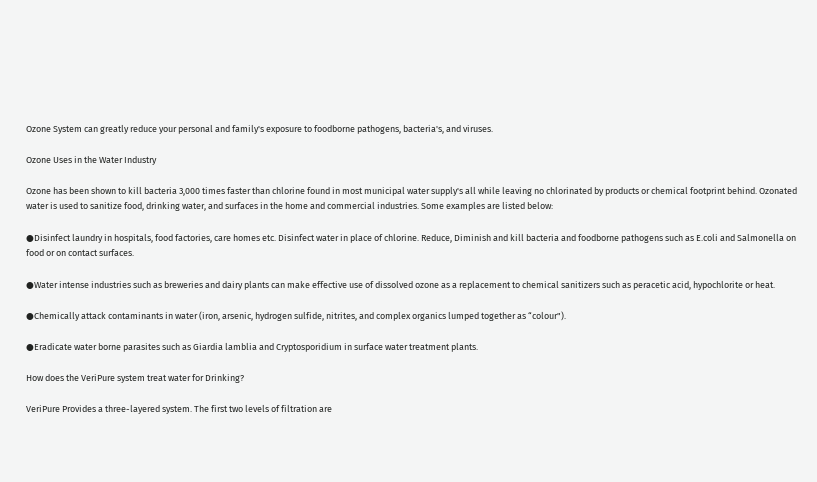Ozone System can greatly reduce your personal and family's exposure to foodborne pathogens, bacteria's, and viruses.

Ozone Uses in the Water Industry

Ozone has been shown to kill bacteria 3,000 times faster than chlorine found in most municipal water supply's all while leaving no chlorinated by products or chemical footprint behind. Ozonated water is used to sanitize food, drinking water, and surfaces in the home and commercial industries. Some examples are listed below:

●Disinfect laundry in hospitals, food factories, care homes etc. Disinfect water in place of chlorine. Reduce, Diminish and kill bacteria and foodborne pathogens such as E.coli and Salmonella on food or on contact surfaces.

●Water intense industries such as breweries and dairy plants can make effective use of dissolved ozone as a replacement to chemical sanitizers such as peracetic acid, hypochlorite or heat.

●Chemically attack contaminants in water (iron, arsenic, hydrogen sulfide, nitrites, and complex organics lumped together as “colour").

●Eradicate water borne parasites such as Giardia lamblia and Cryptosporidium in surface water treatment plants.

How does the VeriPure system treat water for Drinking?

VeriPure Provides a three-layered system. The first two levels of filtration are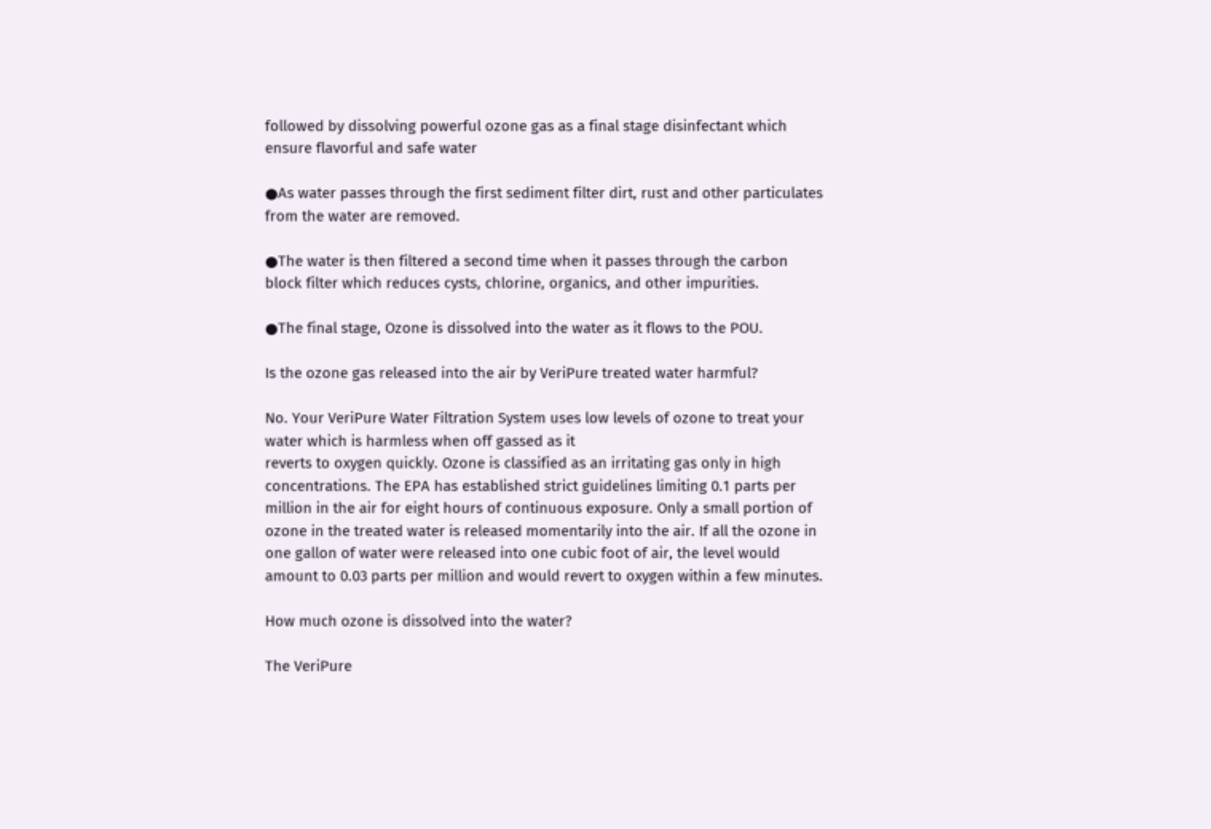followed by dissolving powerful ozone gas as a final stage disinfectant which ensure flavorful and safe water

●As water passes through the first sediment filter dirt, rust and other particulates from the water are removed.

●The water is then filtered a second time when it passes through the carbon block filter which reduces cysts, chlorine, organics, and other impurities.

●The final stage, Ozone is dissolved into the water as it flows to the POU.

Is the ozone gas released into the air by VeriPure treated water harmful?

No. Your VeriPure Water Filtration System uses low levels of ozone to treat your water which is harmless when off gassed as it
reverts to oxygen quickly. Ozone is classified as an irritating gas only in high concentrations. The EPA has established strict guidelines limiting 0.1 parts per million in the air for eight hours of continuous exposure. Only a small portion of ozone in the treated water is released momentarily into the air. If all the ozone in one gallon of water were released into one cubic foot of air, the level would amount to 0.03 parts per million and would revert to oxygen within a few minutes.

How much ozone is dissolved into the water?

The VeriPure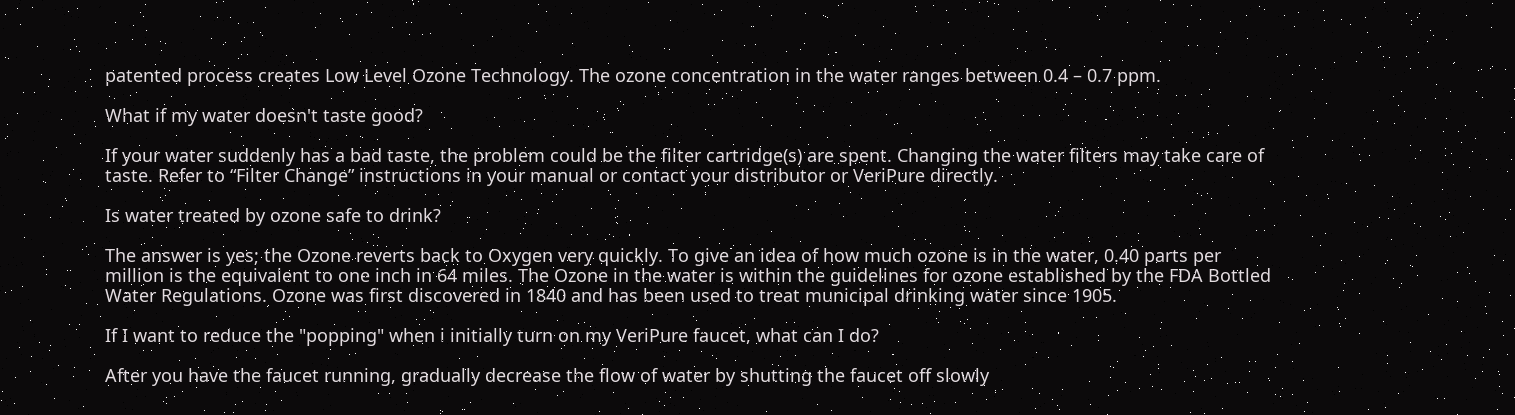patented process creates Low Level Ozone Technology. The ozone concentration in the water ranges between 0.4 – 0.7 ppm.

What if my water doesn't taste good?

If your water suddenly has a bad taste, the problem could be the filter cartridge(s) are spent. Changing the water filters may take care of taste. Refer to “Filter Change” instructions in your manual or contact your distributor or VeriPure directly.

Is water treated by ozone safe to drink?

The answer is yes; the Ozone reverts back to Oxygen very quickly. To give an idea of how much ozone is in the water, 0.40 parts per million is the equivalent to one inch in 64 miles. The Ozone in the water is within the guidelines for ozone established by the FDA Bottled Water Regulations. Ozone was first discovered in 1840 and has been used to treat municipal drinking water since 1905.

If I want to reduce the "popping" when i initially turn on my VeriPure faucet, what can I do?

After you have the faucet running, gradually decrease the flow of water by shutting the faucet off slowly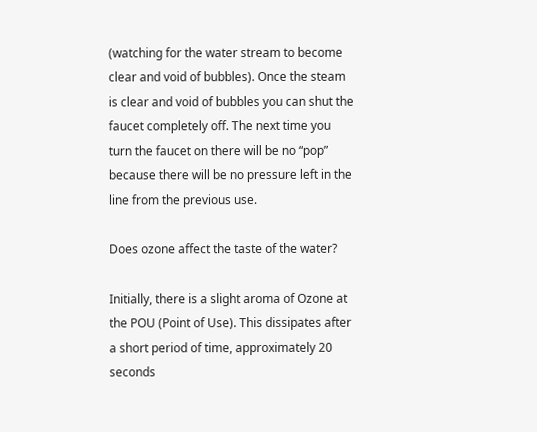(watching for the water stream to become clear and void of bubbles). Once the steam is clear and void of bubbles you can shut the faucet completely off. The next time you turn the faucet on there will be no “pop” because there will be no pressure left in the line from the previous use.

Does ozone affect the taste of the water?

Initially, there is a slight aroma of Ozone at the POU (Point of Use). This dissipates after a short period of time, approximately 20 seconds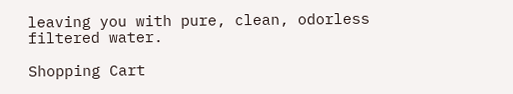leaving you with pure, clean, odorless filtered water.

Shopping Cart